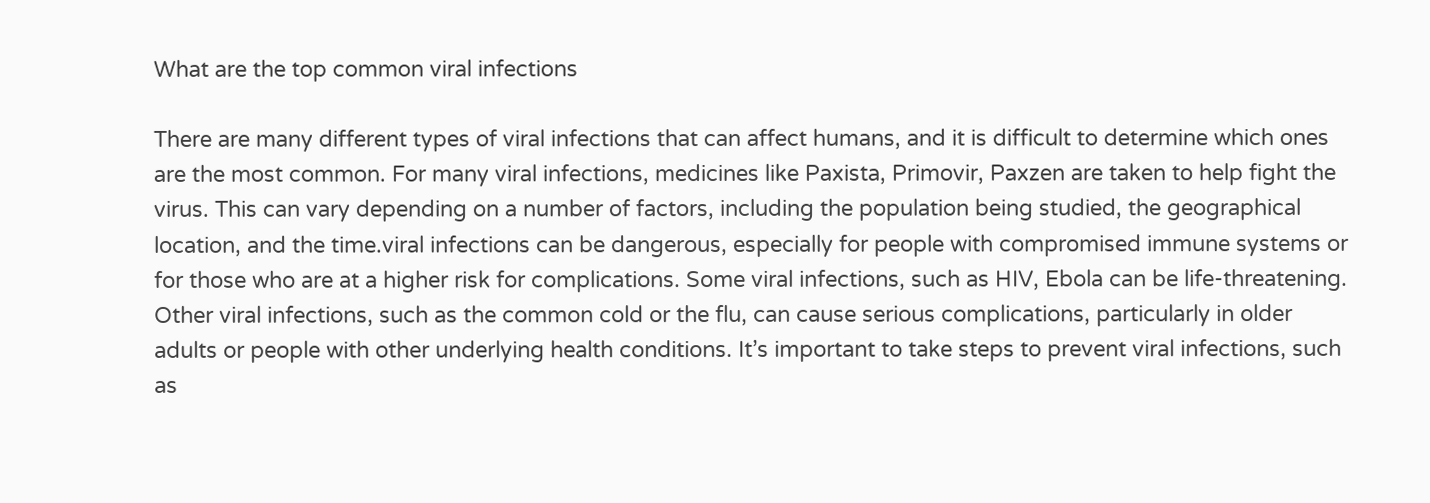What are the top common viral infections

There are many different types of viral infections that can affect humans, and it is difficult to determine which ones are the most common. For many viral infections, medicines like Paxista, Primovir, Paxzen are taken to help fight the virus. This can vary depending on a number of factors, including the population being studied, the geographical location, and the time.viral infections can be dangerous, especially for people with compromised immune systems or for those who are at a higher risk for complications. Some viral infections, such as HIV, Ebola can be life-threatening. Other viral infections, such as the common cold or the flu, can cause serious complications, particularly in older adults or people with other underlying health conditions. It’s important to take steps to prevent viral infections, such as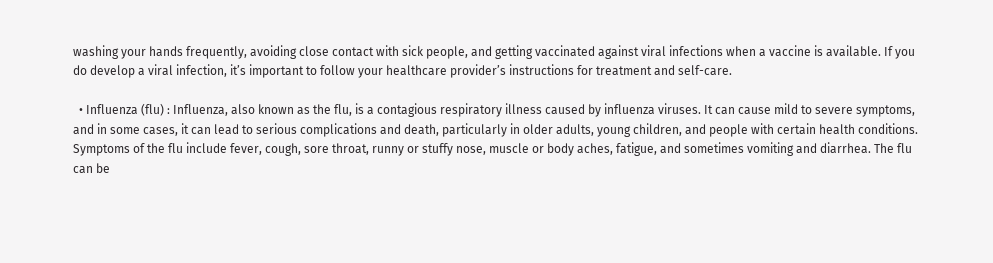washing your hands frequently, avoiding close contact with sick people, and getting vaccinated against viral infections when a vaccine is available. If you do develop a viral infection, it’s important to follow your healthcare provider’s instructions for treatment and self-care.

  • Influenza (flu) : Influenza, also known as the flu, is a contagious respiratory illness caused by influenza viruses. It can cause mild to severe symptoms, and in some cases, it can lead to serious complications and death, particularly in older adults, young children, and people with certain health conditions. Symptoms of the flu include fever, cough, sore throat, runny or stuffy nose, muscle or body aches, fatigue, and sometimes vomiting and diarrhea. The flu can be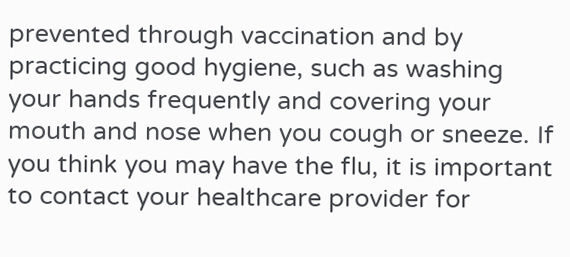prevented through vaccination and by practicing good hygiene, such as washing your hands frequently and covering your mouth and nose when you cough or sneeze. If you think you may have the flu, it is important to contact your healthcare provider for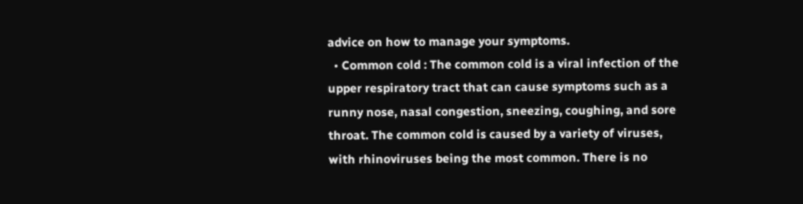advice on how to manage your symptoms.
  • Common cold : The common cold is a viral infection of the upper respiratory tract that can cause symptoms such as a runny nose, nasal congestion, sneezing, coughing, and sore throat. The common cold is caused by a variety of viruses, with rhinoviruses being the most common. There is no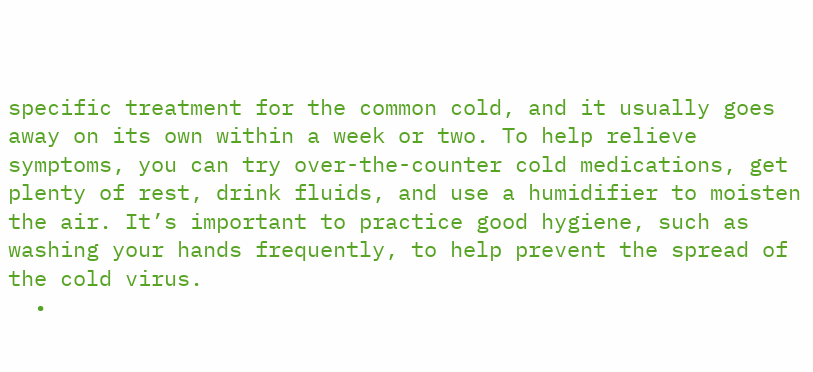specific treatment for the common cold, and it usually goes away on its own within a week or two. To help relieve symptoms, you can try over-the-counter cold medications, get plenty of rest, drink fluids, and use a humidifier to moisten the air. It’s important to practice good hygiene, such as washing your hands frequently, to help prevent the spread of the cold virus.
  •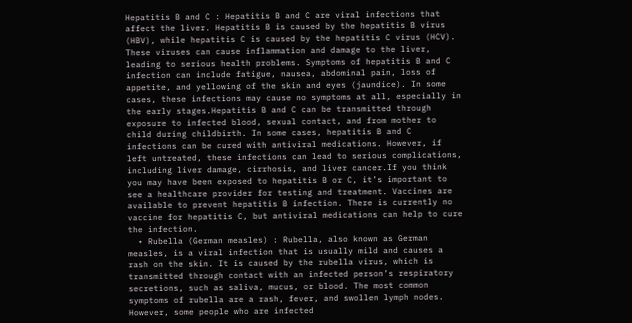Hepatitis B and C : Hepatitis B and C are viral infections that affect the liver. Hepatitis B is caused by the hepatitis B virus (HBV), while hepatitis C is caused by the hepatitis C virus (HCV). These viruses can cause inflammation and damage to the liver, leading to serious health problems. Symptoms of hepatitis B and C infection can include fatigue, nausea, abdominal pain, loss of appetite, and yellowing of the skin and eyes (jaundice). In some cases, these infections may cause no symptoms at all, especially in the early stages.Hepatitis B and C can be transmitted through exposure to infected blood, sexual contact, and from mother to child during childbirth. In some cases, hepatitis B and C infections can be cured with antiviral medications. However, if left untreated, these infections can lead to serious complications, including liver damage, cirrhosis, and liver cancer.If you think you may have been exposed to hepatitis B or C, it’s important to see a healthcare provider for testing and treatment. Vaccines are available to prevent hepatitis B infection. There is currently no vaccine for hepatitis C, but antiviral medications can help to cure the infection.
  • Rubella (German measles) : Rubella, also known as German measles, is a viral infection that is usually mild and causes a rash on the skin. It is caused by the rubella virus, which is transmitted through contact with an infected person’s respiratory secretions, such as saliva, mucus, or blood. The most common symptoms of rubella are a rash, fever, and swollen lymph nodes. However, some people who are infected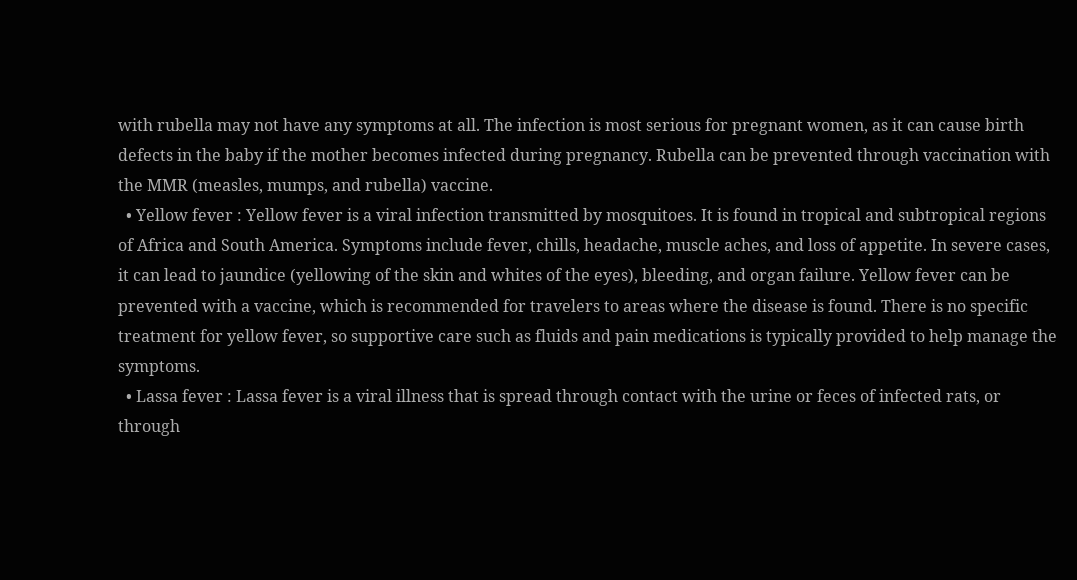with rubella may not have any symptoms at all. The infection is most serious for pregnant women, as it can cause birth defects in the baby if the mother becomes infected during pregnancy. Rubella can be prevented through vaccination with the MMR (measles, mumps, and rubella) vaccine.
  • Yellow fever : Yellow fever is a viral infection transmitted by mosquitoes. It is found in tropical and subtropical regions of Africa and South America. Symptoms include fever, chills, headache, muscle aches, and loss of appetite. In severe cases, it can lead to jaundice (yellowing of the skin and whites of the eyes), bleeding, and organ failure. Yellow fever can be prevented with a vaccine, which is recommended for travelers to areas where the disease is found. There is no specific treatment for yellow fever, so supportive care such as fluids and pain medications is typically provided to help manage the symptoms.
  • Lassa fever : Lassa fever is a viral illness that is spread through contact with the urine or feces of infected rats, or through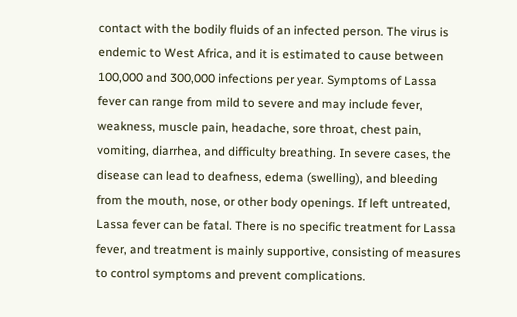contact with the bodily fluids of an infected person. The virus is endemic to West Africa, and it is estimated to cause between 100,000 and 300,000 infections per year. Symptoms of Lassa fever can range from mild to severe and may include fever, weakness, muscle pain, headache, sore throat, chest pain, vomiting, diarrhea, and difficulty breathing. In severe cases, the disease can lead to deafness, edema (swelling), and bleeding from the mouth, nose, or other body openings. If left untreated, Lassa fever can be fatal. There is no specific treatment for Lassa fever, and treatment is mainly supportive, consisting of measures to control symptoms and prevent complications.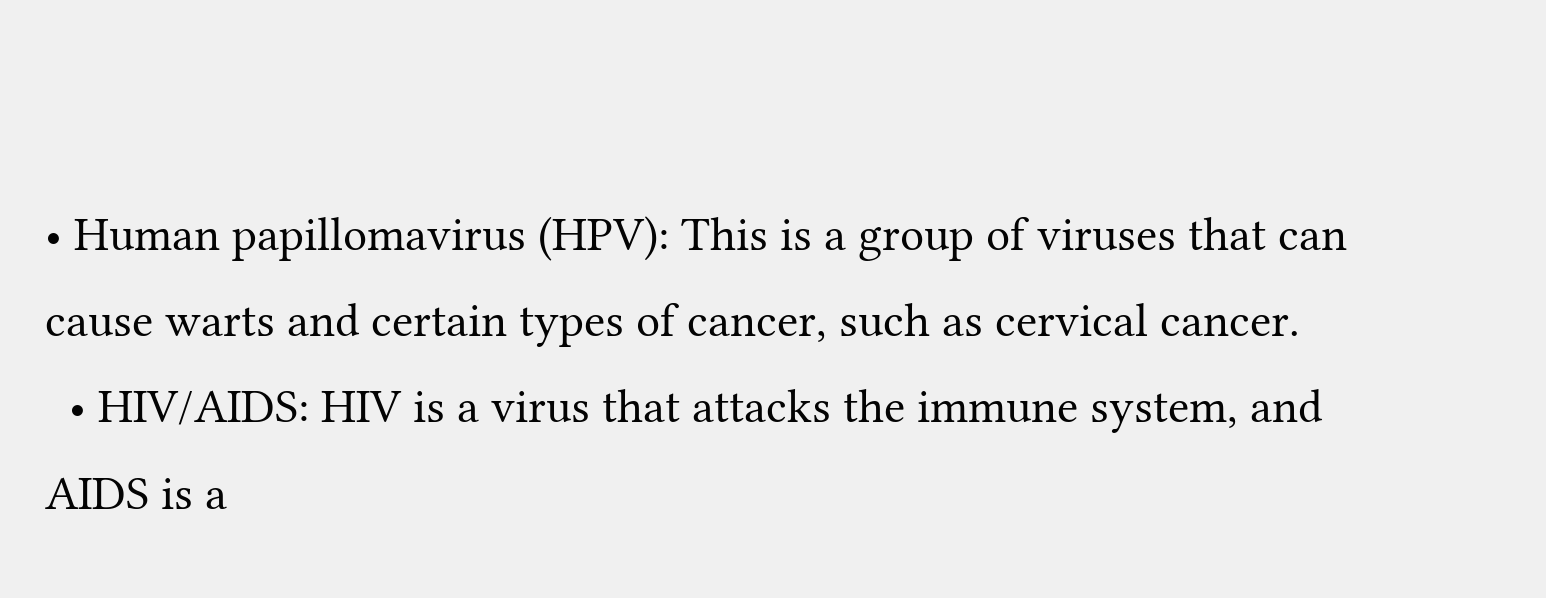• Human papillomavirus (HPV): This is a group of viruses that can cause warts and certain types of cancer, such as cervical cancer.
  • HIV/AIDS: HIV is a virus that attacks the immune system, and AIDS is a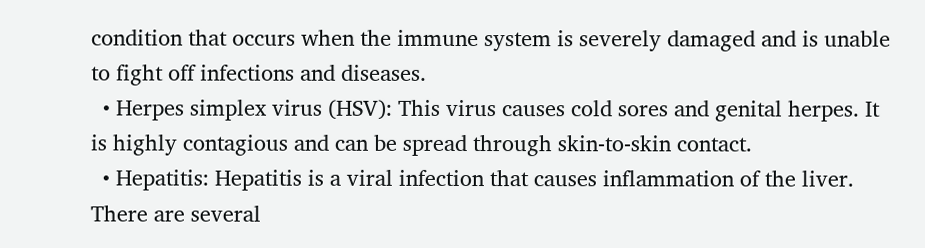condition that occurs when the immune system is severely damaged and is unable to fight off infections and diseases.
  • Herpes simplex virus (HSV): This virus causes cold sores and genital herpes. It is highly contagious and can be spread through skin-to-skin contact.
  • Hepatitis: Hepatitis is a viral infection that causes inflammation of the liver. There are several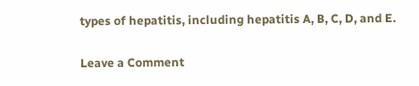types of hepatitis, including hepatitis A, B, C, D, and E.

Leave a Comment